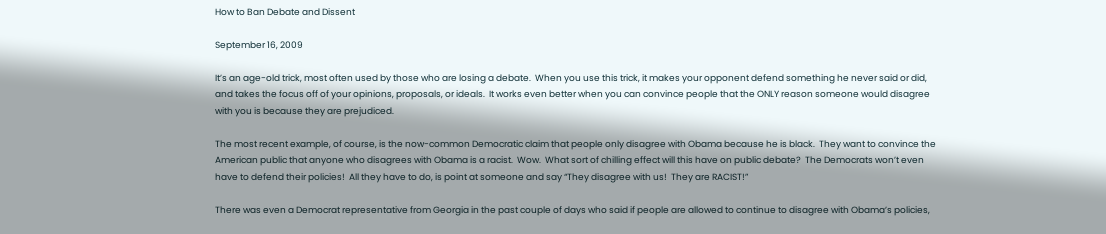How to Ban Debate and Dissent

September 16, 2009

It’s an age-old trick, most often used by those who are losing a debate.  When you use this trick, it makes your opponent defend something he never said or did, and takes the focus off of your opinions, proposals, or ideals.  It works even better when you can convince people that the ONLY reason someone would disagree with you is because they are prejudiced.

The most recent example, of course, is the now-common Democratic claim that people only disagree with Obama because he is black.  They want to convince the American public that anyone who disagrees with Obama is a racist.  Wow.  What sort of chilling effect will this have on public debate?  The Democrats won’t even have to defend their policies!  All they have to do, is point at someone and say “They disagree with us!  They are RACIST!”

There was even a Democrat representative from Georgia in the past couple of days who said if people are allowed to continue to disagree with Obama’s policies,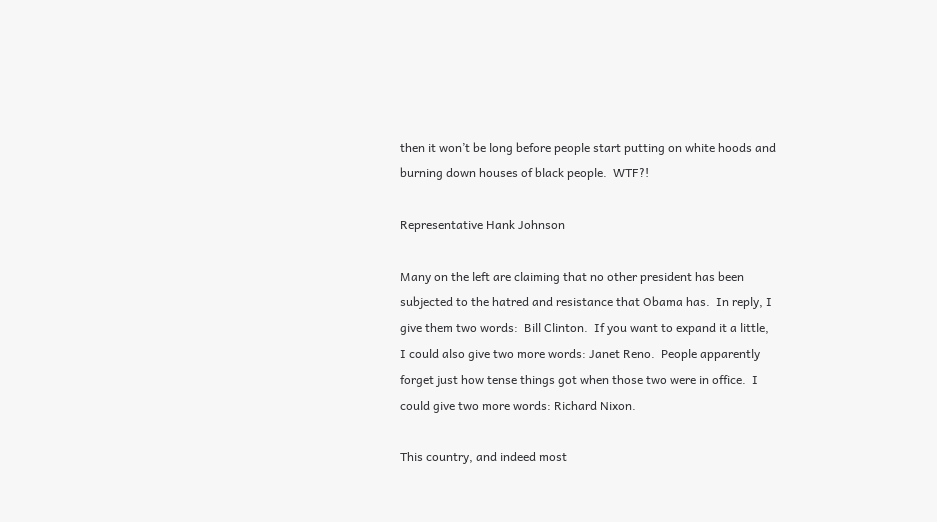then it won’t be long before people start putting on white hoods and burning down houses of black people.  WTF?!

Representative Hank Johnson

Many on the left are claiming that no other president has been subjected to the hatred and resistance that Obama has.  In reply, I give them two words:  Bill Clinton.  If you want to expand it a little, I could also give two more words: Janet Reno.  People apparently forget just how tense things got when those two were in office.  I could give two more words: Richard Nixon.

This country, and indeed most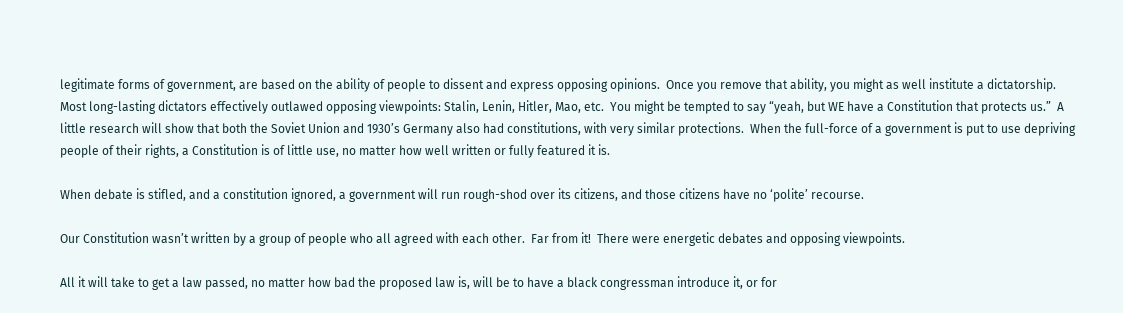legitimate forms of government, are based on the ability of people to dissent and express opposing opinions.  Once you remove that ability, you might as well institute a dictatorship.  Most long-lasting dictators effectively outlawed opposing viewpoints: Stalin, Lenin, Hitler, Mao, etc.  You might be tempted to say “yeah, but WE have a Constitution that protects us.”  A little research will show that both the Soviet Union and 1930’s Germany also had constitutions, with very similar protections.  When the full-force of a government is put to use depriving people of their rights, a Constitution is of little use, no matter how well written or fully featured it is.

When debate is stifled, and a constitution ignored, a government will run rough-shod over its citizens, and those citizens have no ‘polite’ recourse.

Our Constitution wasn’t written by a group of people who all agreed with each other.  Far from it!  There were energetic debates and opposing viewpoints.

All it will take to get a law passed, no matter how bad the proposed law is, will be to have a black congressman introduce it, or for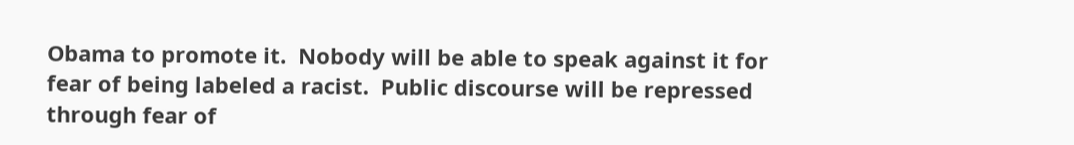Obama to promote it.  Nobody will be able to speak against it for fear of being labeled a racist.  Public discourse will be repressed through fear of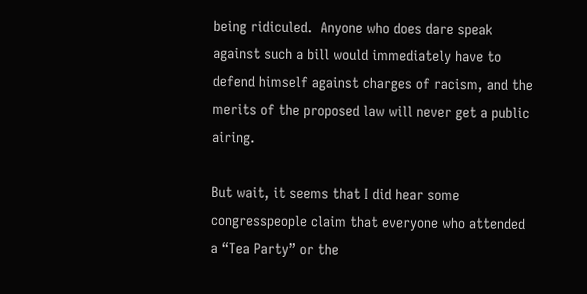being ridiculed.  Anyone who does dare speak against such a bill would immediately have to defend himself against charges of racism, and the merits of the proposed law will never get a public airing.

But wait, it seems that I did hear some congresspeople claim that everyone who attended a “Tea Party” or the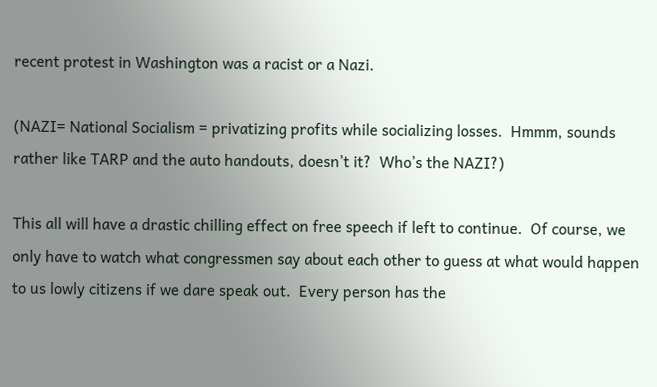recent protest in Washington was a racist or a Nazi.

(NAZI= National Socialism = privatizing profits while socializing losses.  Hmmm, sounds rather like TARP and the auto handouts, doesn’t it?  Who’s the NAZI?)

This all will have a drastic chilling effect on free speech if left to continue.  Of course, we only have to watch what congressmen say about each other to guess at what would happen to us lowly citizens if we dare speak out.  Every person has the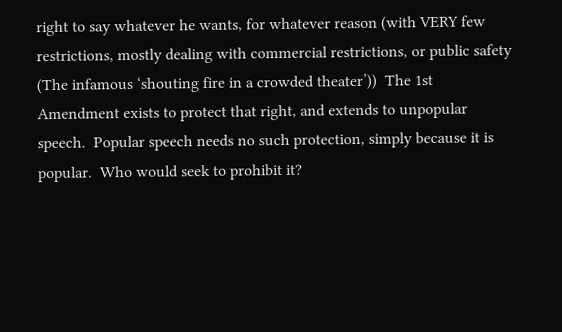right to say whatever he wants, for whatever reason (with VERY few restrictions, mostly dealing with commercial restrictions, or public safety (The infamous ‘shouting fire in a crowded theater’))  The 1st Amendment exists to protect that right, and extends to unpopular speech.  Popular speech needs no such protection, simply because it is popular.  Who would seek to prohibit it?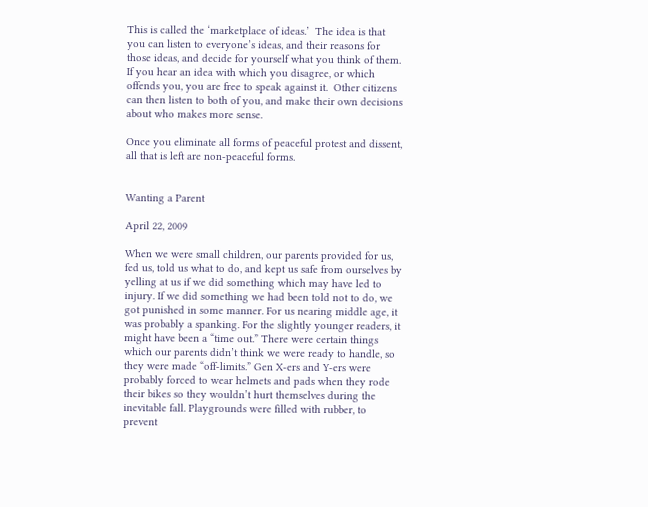This is called the ‘marketplace of ideas.’  The idea is that you can listen to everyone’s ideas, and their reasons for those ideas, and decide for yourself what you think of them.  If you hear an idea with which you disagree, or which offends you, you are free to speak against it.  Other citizens can then listen to both of you, and make their own decisions about who makes more sense.

Once you eliminate all forms of peaceful protest and dissent, all that is left are non-peaceful forms.


Wanting a Parent

April 22, 2009

When we were small children, our parents provided for us, fed us, told us what to do, and kept us safe from ourselves by yelling at us if we did something which may have led to injury. If we did something we had been told not to do, we got punished in some manner. For us nearing middle age, it was probably a spanking. For the slightly younger readers, it might have been a “time out.” There were certain things which our parents didn’t think we were ready to handle, so they were made “off-limits.” Gen X-ers and Y-ers were probably forced to wear helmets and pads when they rode their bikes so they wouldn’t hurt themselves during the inevitable fall. Playgrounds were filled with rubber, to prevent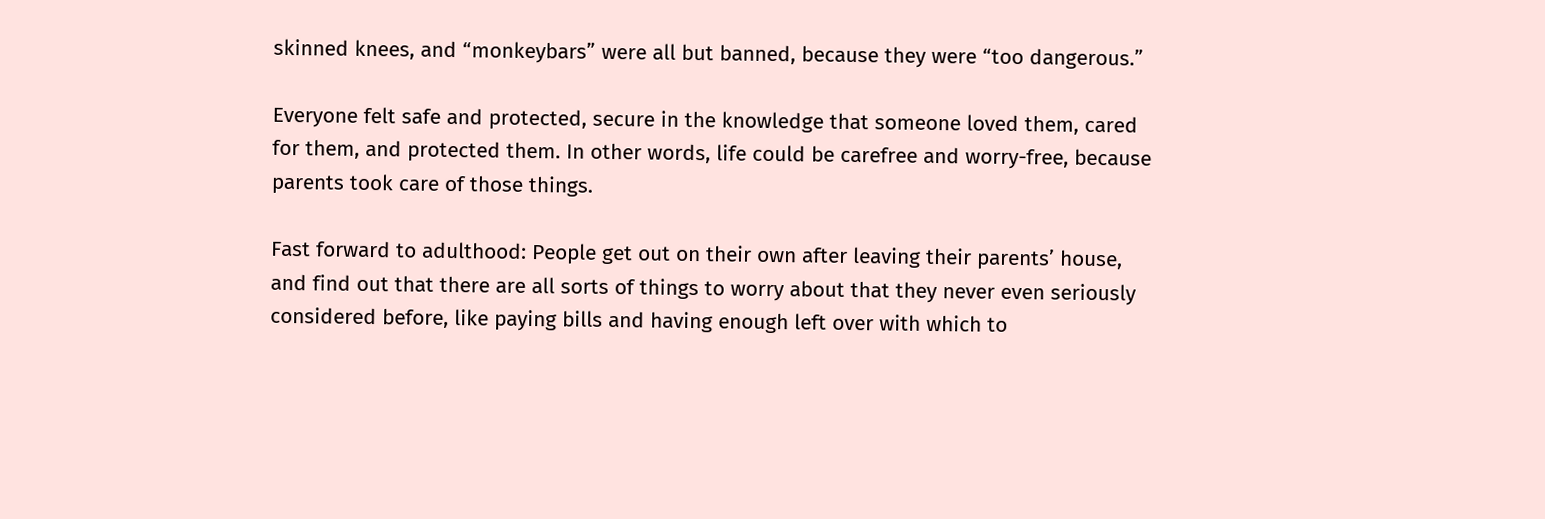skinned knees, and “monkeybars” were all but banned, because they were “too dangerous.”

Everyone felt safe and protected, secure in the knowledge that someone loved them, cared for them, and protected them. In other words, life could be carefree and worry-free, because parents took care of those things.

Fast forward to adulthood: People get out on their own after leaving their parents’ house, and find out that there are all sorts of things to worry about that they never even seriously considered before, like paying bills and having enough left over with which to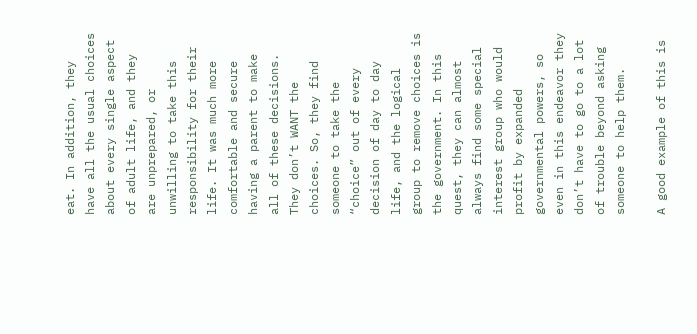eat. In addition, they have all the usual choices about every single aspect of adult life, and they are unprepared, or unwilling to take this responsibility for their life. It was much more comfortable and secure having a parent to make all of these decisions. They don’t WANT the choices. So, they find someone to take the “choice” out of every decision of day to day life, and the logical group to remove choices is the government. In this quest, they can almost always find some special interest group who would profit by expanded governmental powers, so even in this endeavor they don’t have to go to a lot of trouble beyond asking someone to help them.

A good example of this is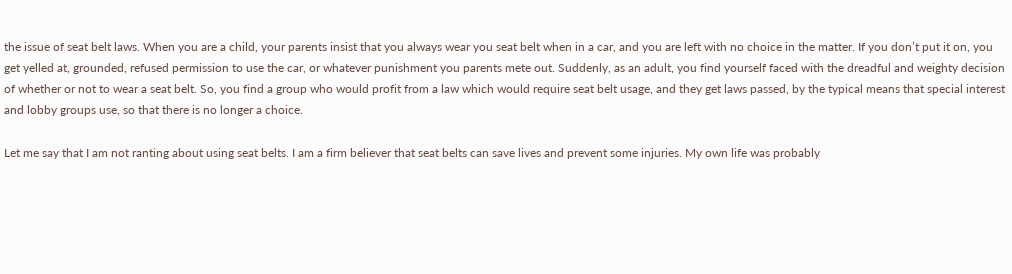the issue of seat belt laws. When you are a child, your parents insist that you always wear you seat belt when in a car, and you are left with no choice in the matter. If you don’t put it on, you get yelled at, grounded, refused permission to use the car, or whatever punishment you parents mete out. Suddenly, as an adult, you find yourself faced with the dreadful and weighty decision of whether or not to wear a seat belt. So, you find a group who would profit from a law which would require seat belt usage, and they get laws passed, by the typical means that special interest and lobby groups use, so that there is no longer a choice.

Let me say that I am not ranting about using seat belts. I am a firm believer that seat belts can save lives and prevent some injuries. My own life was probably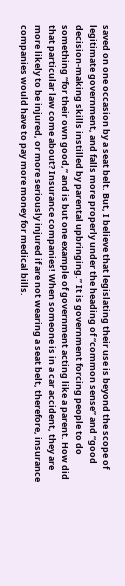saved on one occasion by a seat belt. But, I believe that legislating their use is beyond the scope of legitimate government, and falls more properly under the heading of “common sense” and “good decision-making skills instilled by parental upbringing.” It is government forcing people to do something “for their own good,” and is but one example of government acting like a parent. How did that particular law come about? Insurance companies! When someone is in a car accident, they are more likely to be injured, or more seriously injured if are not wearing a seat belt, therefore, insurance companies would have to pay more money for medical bills.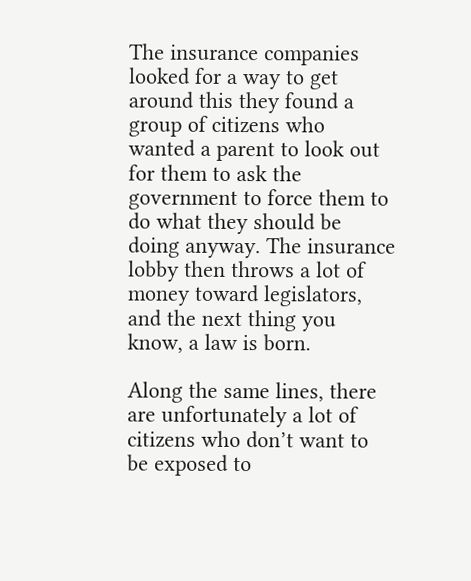The insurance companies looked for a way to get around this they found a group of citizens who wanted a parent to look out for them to ask the government to force them to do what they should be doing anyway. The insurance lobby then throws a lot of money toward legislators, and the next thing you know, a law is born.

Along the same lines, there are unfortunately a lot of citizens who don’t want to be exposed to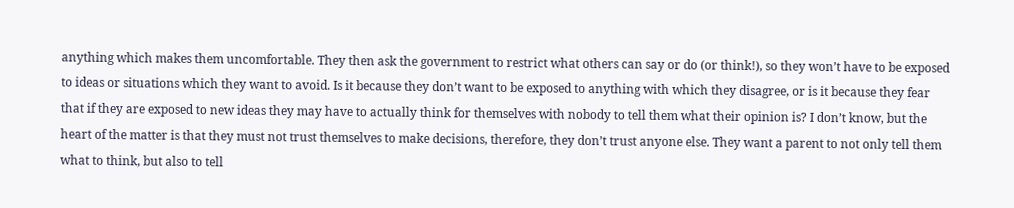anything which makes them uncomfortable. They then ask the government to restrict what others can say or do (or think!), so they won’t have to be exposed to ideas or situations which they want to avoid. Is it because they don’t want to be exposed to anything with which they disagree, or is it because they fear that if they are exposed to new ideas they may have to actually think for themselves with nobody to tell them what their opinion is? I don’t know, but the heart of the matter is that they must not trust themselves to make decisions, therefore, they don’t trust anyone else. They want a parent to not only tell them what to think, but also to tell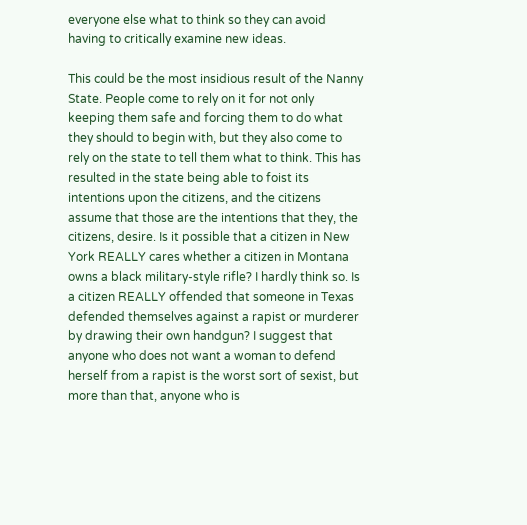everyone else what to think so they can avoid having to critically examine new ideas.

This could be the most insidious result of the Nanny State. People come to rely on it for not only keeping them safe and forcing them to do what they should to begin with, but they also come to rely on the state to tell them what to think. This has resulted in the state being able to foist its intentions upon the citizens, and the citizens assume that those are the intentions that they, the citizens, desire. Is it possible that a citizen in New York REALLY cares whether a citizen in Montana owns a black military-style rifle? I hardly think so. Is a citizen REALLY offended that someone in Texas defended themselves against a rapist or murderer by drawing their own handgun? I suggest that anyone who does not want a woman to defend herself from a rapist is the worst sort of sexist, but more than that, anyone who is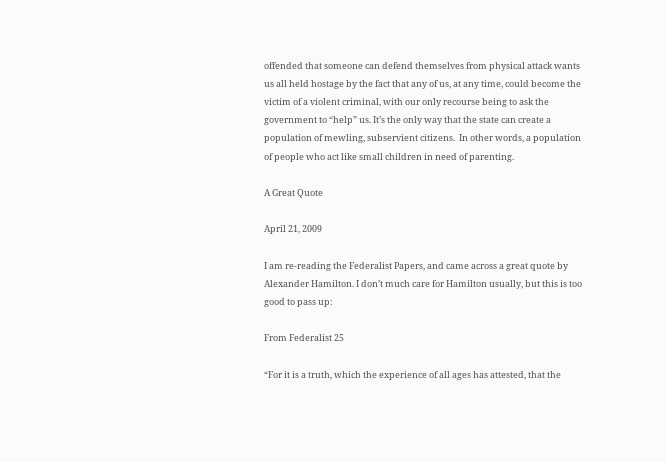offended that someone can defend themselves from physical attack wants us all held hostage by the fact that any of us, at any time, could become the victim of a violent criminal, with our only recourse being to ask the government to “help” us. It’s the only way that the state can create a population of mewling, subservient citizens.  In other words, a population of people who act like small children in need of parenting.

A Great Quote

April 21, 2009

I am re-reading the Federalist Papers, and came across a great quote by Alexander Hamilton. I don’t much care for Hamilton usually, but this is too good to pass up:

From Federalist 25

“For it is a truth, which the experience of all ages has attested, that the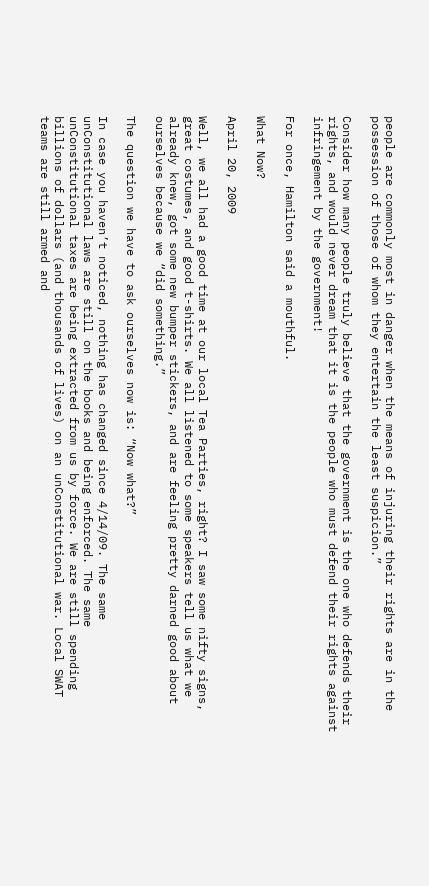people are commonly most in danger when the means of injuring their rights are in the possession of those of whom they entertain the least suspicion.”

Consider how many people truly believe that the government is the one who defends their rights, and would never dream that it is the people who must defend their rights against infringement by the government!

For once, Hamilton said a mouthful.

What Now?

April 20, 2009

Well, we all had a good time at our local Tea Parties, right? I saw some nifty signs, great costumes, and good t-shirts. We all listened to some speakers tell us what we already knew, got some new bumper stickers, and are feeling pretty darned good about ourselves because we “did something.”

The question we have to ask ourselves now is: “Now what?”

In case you haven’t noticed, nothing has changed since 4/14/09. The same unConstitutional laws are still on the books and being enforced. The same unConstitutional taxes are being extracted from us by force. We are still spending billions of dollars (and thousands of lives) on an unConstitutional war. Local SWAT teams are still armed and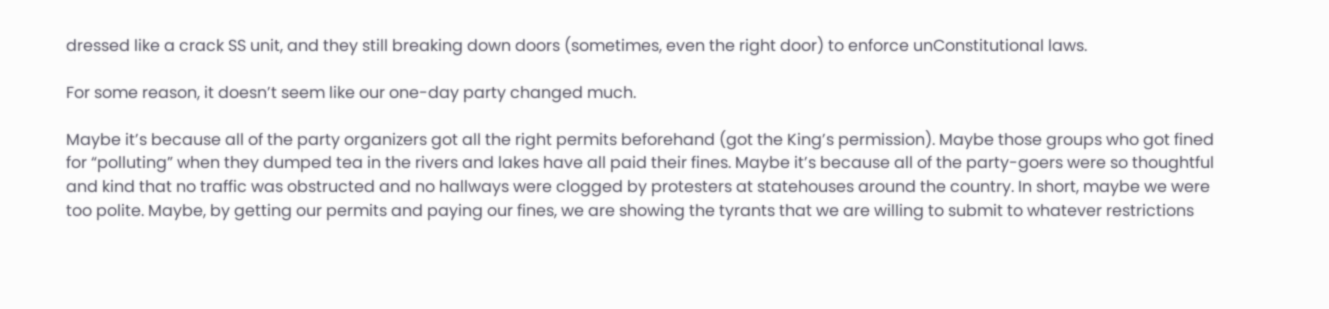dressed like a crack SS unit, and they still breaking down doors (sometimes, even the right door) to enforce unConstitutional laws.

For some reason, it doesn’t seem like our one-day party changed much.

Maybe it’s because all of the party organizers got all the right permits beforehand (got the King’s permission). Maybe those groups who got fined for “polluting” when they dumped tea in the rivers and lakes have all paid their fines. Maybe it’s because all of the party-goers were so thoughtful and kind that no traffic was obstructed and no hallways were clogged by protesters at statehouses around the country. In short, maybe we were too polite. Maybe, by getting our permits and paying our fines, we are showing the tyrants that we are willing to submit to whatever restrictions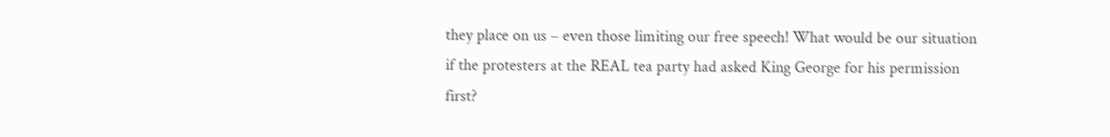they place on us – even those limiting our free speech! What would be our situation if the protesters at the REAL tea party had asked King George for his permission first?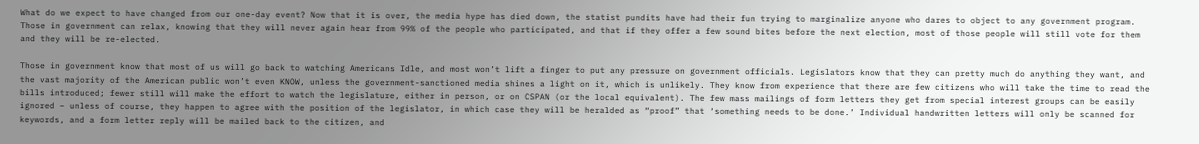What do we expect to have changed from our one-day event? Now that it is over, the media hype has died down, the statist pundits have had their fun trying to marginalize anyone who dares to object to any government program. Those in government can relax, knowing that they will never again hear from 99% of the people who participated, and that if they offer a few sound bites before the next election, most of those people will still vote for them and they will be re-elected.

Those in government know that most of us will go back to watching Americans Idle, and most won’t lift a finger to put any pressure on government officials. Legislators know that they can pretty much do anything they want, and the vast majority of the American public won’t even KNOW, unless the government-sanctioned media shines a light on it, which is unlikely. They know from experience that there are few citizens who will take the time to read the bills introduced; fewer still will make the effort to watch the legislature, either in person, or on CSPAN (or the local equivalent). The few mass mailings of form letters they get from special interest groups can be easily ignored – unless of course, they happen to agree with the position of the legislator, in which case they will be heralded as “proof” that ‘something needs to be done.’ Individual handwritten letters will only be scanned for keywords, and a form letter reply will be mailed back to the citizen, and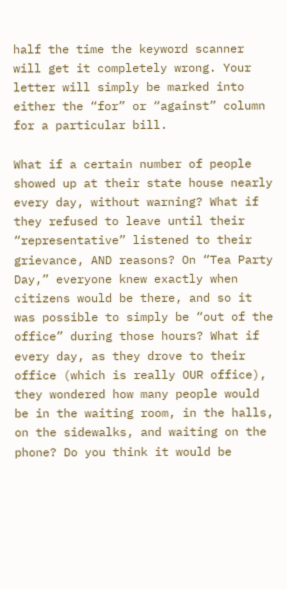half the time the keyword scanner will get it completely wrong. Your letter will simply be marked into either the “for” or “against” column for a particular bill.

What if a certain number of people showed up at their state house nearly every day, without warning? What if they refused to leave until their “representative” listened to their grievance, AND reasons? On “Tea Party Day,” everyone knew exactly when citizens would be there, and so it was possible to simply be “out of the office” during those hours? What if every day, as they drove to their office (which is really OUR office), they wondered how many people would be in the waiting room, in the halls, on the sidewalks, and waiting on the phone? Do you think it would be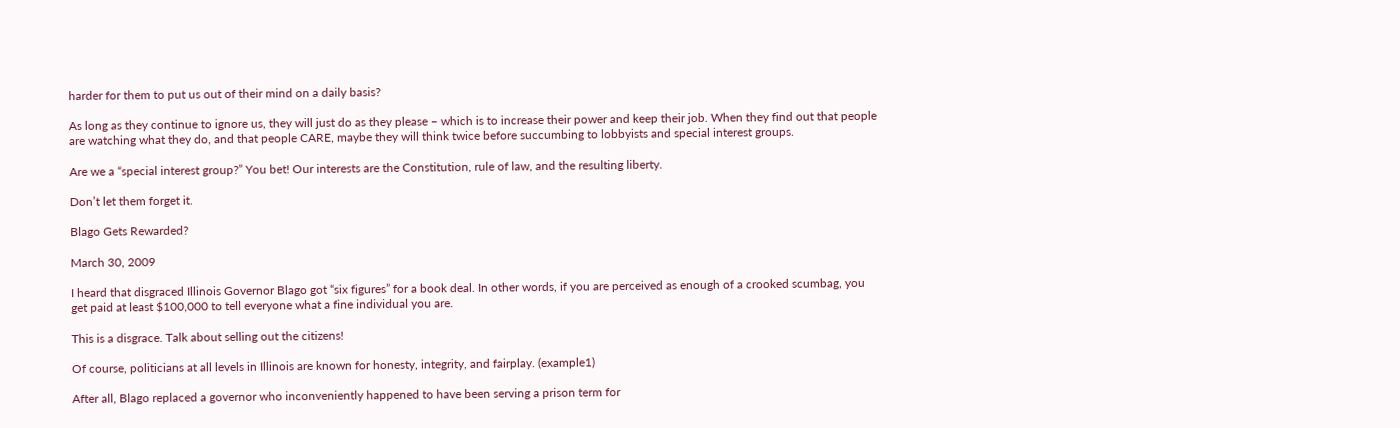harder for them to put us out of their mind on a daily basis?

As long as they continue to ignore us, they will just do as they please – which is to increase their power and keep their job. When they find out that people are watching what they do, and that people CARE, maybe they will think twice before succumbing to lobbyists and special interest groups.

Are we a “special interest group?” You bet! Our interests are the Constitution, rule of law, and the resulting liberty.

Don’t let them forget it.

Blago Gets Rewarded?

March 30, 2009

I heard that disgraced Illinois Governor Blago got “six figures” for a book deal. In other words, if you are perceived as enough of a crooked scumbag, you get paid at least $100,000 to tell everyone what a fine individual you are.

This is a disgrace. Talk about selling out the citizens!

Of course, politicians at all levels in Illinois are known for honesty, integrity, and fairplay. (example1)

After all, Blago replaced a governor who inconveniently happened to have been serving a prison term for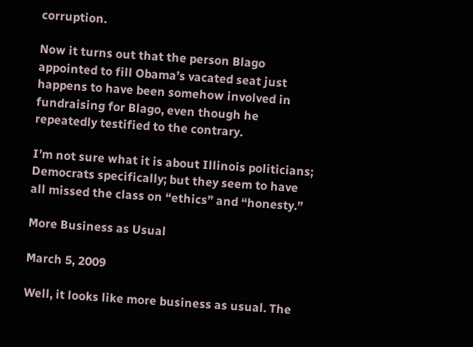corruption.

Now it turns out that the person Blago appointed to fill Obama’s vacated seat just happens to have been somehow involved in fundraising for Blago, even though he repeatedly testified to the contrary.

I’m not sure what it is about Illinois politicians; Democrats specifically; but they seem to have all missed the class on “ethics” and “honesty.”

More Business as Usual

March 5, 2009

Well, it looks like more business as usual. The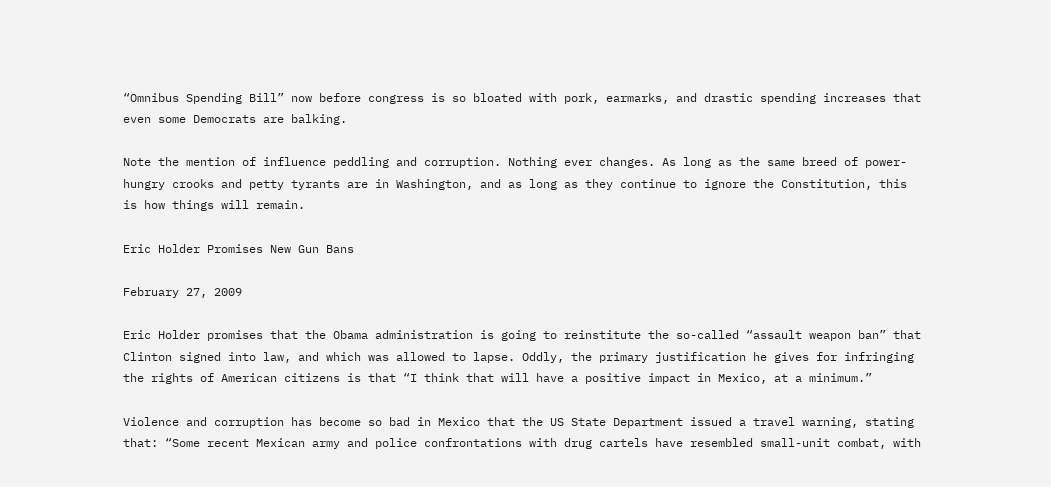“Omnibus Spending Bill” now before congress is so bloated with pork, earmarks, and drastic spending increases that even some Democrats are balking.

Note the mention of influence peddling and corruption. Nothing ever changes. As long as the same breed of power-hungry crooks and petty tyrants are in Washington, and as long as they continue to ignore the Constitution, this is how things will remain.

Eric Holder Promises New Gun Bans

February 27, 2009

Eric Holder promises that the Obama administration is going to reinstitute the so-called “assault weapon ban” that Clinton signed into law, and which was allowed to lapse. Oddly, the primary justification he gives for infringing the rights of American citizens is that “I think that will have a positive impact in Mexico, at a minimum.”

Violence and corruption has become so bad in Mexico that the US State Department issued a travel warning, stating that: “Some recent Mexican army and police confrontations with drug cartels have resembled small-unit combat, with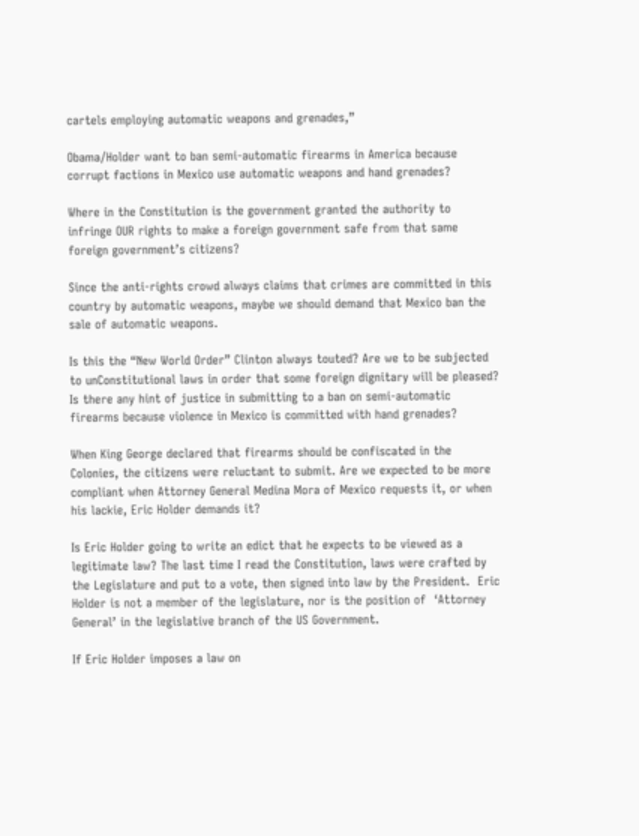cartels employing automatic weapons and grenades,”

Obama/Holder want to ban semi-automatic firearms in America because corrupt factions in Mexico use automatic weapons and hand grenades?

Where in the Constitution is the government granted the authority to infringe OUR rights to make a foreign government safe from that same foreign government’s citizens?

Since the anti-rights crowd always claims that crimes are committed in this country by automatic weapons, maybe we should demand that Mexico ban the sale of automatic weapons.

Is this the “New World Order” Clinton always touted? Are we to be subjected to unConstitutional laws in order that some foreign dignitary will be pleased? Is there any hint of justice in submitting to a ban on semi-automatic firearms because violence in Mexico is committed with hand grenades?

When King George declared that firearms should be confiscated in the Colonies, the citizens were reluctant to submit. Are we expected to be more compliant when Attorney General Medina Mora of Mexico requests it, or when his lackie, Eric Holder demands it?

Is Eric Holder going to write an edict that he expects to be viewed as a legitimate law? The last time I read the Constitution, laws were crafted by the Legislature and put to a vote, then signed into law by the President.  Eric Holder is not a member of the legislature, nor is the position of  ‘Attorney General’ in the legislative branch of the US Government.

If Eric Holder imposes a law on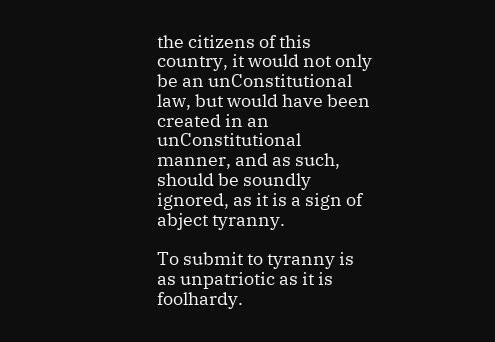the citizens of this country, it would not only be an unConstitutional law, but would have been created in an unConstitutional manner, and as such, should be soundly ignored, as it is a sign of abject tyranny.

To submit to tyranny is as unpatriotic as it is foolhardy.